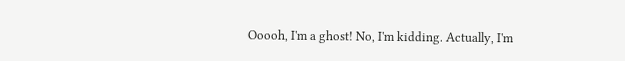Ooooh, I'm a ghost! No, I'm kidding. Actually, I'm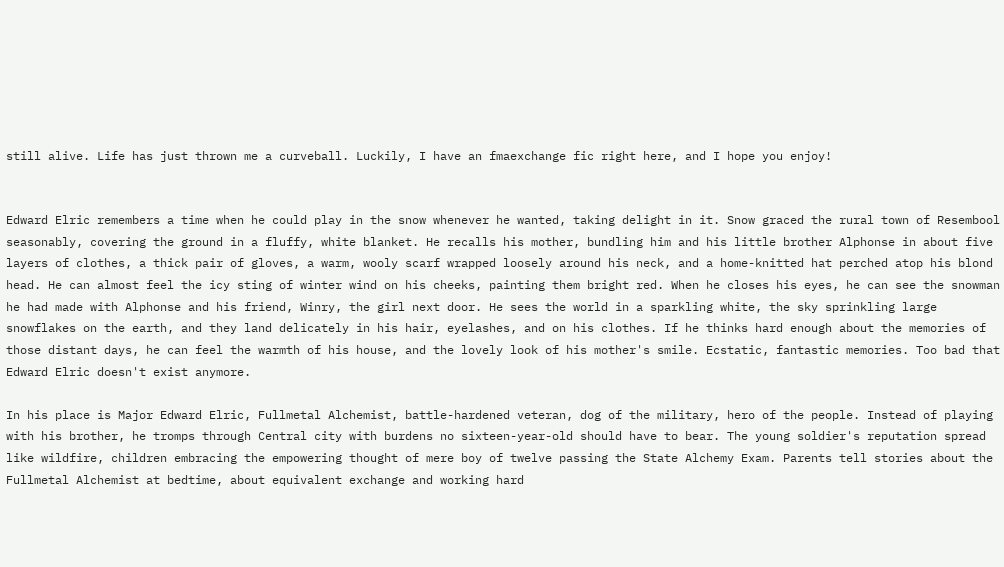still alive. Life has just thrown me a curveball. Luckily, I have an fmaexchange fic right here, and I hope you enjoy!


Edward Elric remembers a time when he could play in the snow whenever he wanted, taking delight in it. Snow graced the rural town of Resembool seasonably, covering the ground in a fluffy, white blanket. He recalls his mother, bundling him and his little brother Alphonse in about five layers of clothes, a thick pair of gloves, a warm, wooly scarf wrapped loosely around his neck, and a home-knitted hat perched atop his blond head. He can almost feel the icy sting of winter wind on his cheeks, painting them bright red. When he closes his eyes, he can see the snowman he had made with Alphonse and his friend, Winry, the girl next door. He sees the world in a sparkling white, the sky sprinkling large snowflakes on the earth, and they land delicately in his hair, eyelashes, and on his clothes. If he thinks hard enough about the memories of those distant days, he can feel the warmth of his house, and the lovely look of his mother's smile. Ecstatic, fantastic memories. Too bad that Edward Elric doesn't exist anymore.

In his place is Major Edward Elric, Fullmetal Alchemist, battle-hardened veteran, dog of the military, hero of the people. Instead of playing with his brother, he tromps through Central city with burdens no sixteen-year-old should have to bear. The young soldier's reputation spread like wildfire, children embracing the empowering thought of mere boy of twelve passing the State Alchemy Exam. Parents tell stories about the Fullmetal Alchemist at bedtime, about equivalent exchange and working hard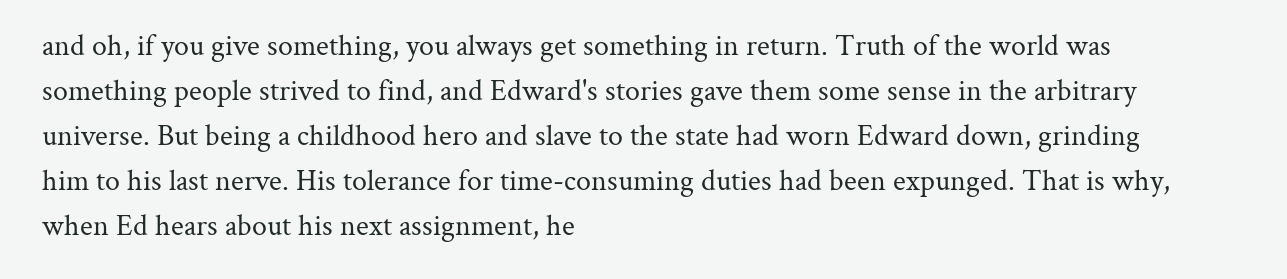and oh, if you give something, you always get something in return. Truth of the world was something people strived to find, and Edward's stories gave them some sense in the arbitrary universe. But being a childhood hero and slave to the state had worn Edward down, grinding him to his last nerve. His tolerance for time-consuming duties had been expunged. That is why, when Ed hears about his next assignment, he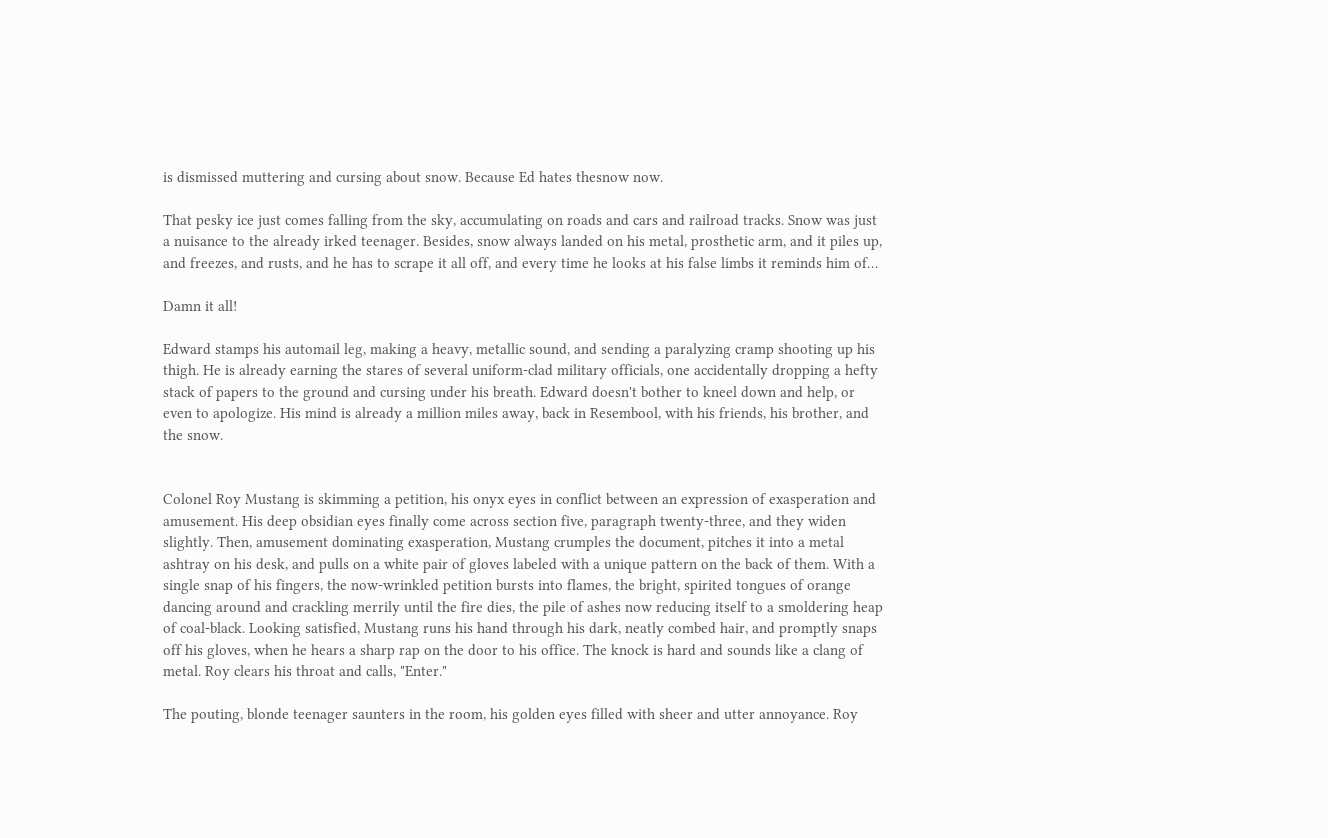is dismissed muttering and cursing about snow. Because Ed hates thesnow now.

That pesky ice just comes falling from the sky, accumulating on roads and cars and railroad tracks. Snow was just a nuisance to the already irked teenager. Besides, snow always landed on his metal, prosthetic arm, and it piles up, and freezes, and rusts, and he has to scrape it all off, and every time he looks at his false limbs it reminds him of…

Damn it all!

Edward stamps his automail leg, making a heavy, metallic sound, and sending a paralyzing cramp shooting up his thigh. He is already earning the stares of several uniform-clad military officials, one accidentally dropping a hefty stack of papers to the ground and cursing under his breath. Edward doesn't bother to kneel down and help, or even to apologize. His mind is already a million miles away, back in Resembool, with his friends, his brother, and the snow.


Colonel Roy Mustang is skimming a petition, his onyx eyes in conflict between an expression of exasperation and amusement. His deep obsidian eyes finally come across section five, paragraph twenty-three, and they widen slightly. Then, amusement dominating exasperation, Mustang crumples the document, pitches it into a metal ashtray on his desk, and pulls on a white pair of gloves labeled with a unique pattern on the back of them. With a single snap of his fingers, the now-wrinkled petition bursts into flames, the bright, spirited tongues of orange dancing around and crackling merrily until the fire dies, the pile of ashes now reducing itself to a smoldering heap of coal-black. Looking satisfied, Mustang runs his hand through his dark, neatly combed hair, and promptly snaps off his gloves, when he hears a sharp rap on the door to his office. The knock is hard and sounds like a clang of metal. Roy clears his throat and calls, "Enter."

The pouting, blonde teenager saunters in the room, his golden eyes filled with sheer and utter annoyance. Roy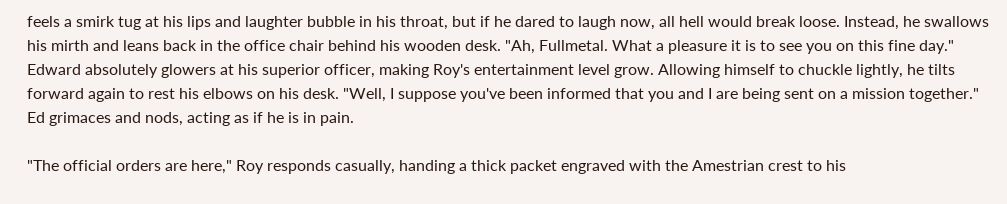feels a smirk tug at his lips and laughter bubble in his throat, but if he dared to laugh now, all hell would break loose. Instead, he swallows his mirth and leans back in the office chair behind his wooden desk. "Ah, Fullmetal. What a pleasure it is to see you on this fine day." Edward absolutely glowers at his superior officer, making Roy's entertainment level grow. Allowing himself to chuckle lightly, he tilts forward again to rest his elbows on his desk. "Well, I suppose you've been informed that you and I are being sent on a mission together." Ed grimaces and nods, acting as if he is in pain.

"The official orders are here," Roy responds casually, handing a thick packet engraved with the Amestrian crest to his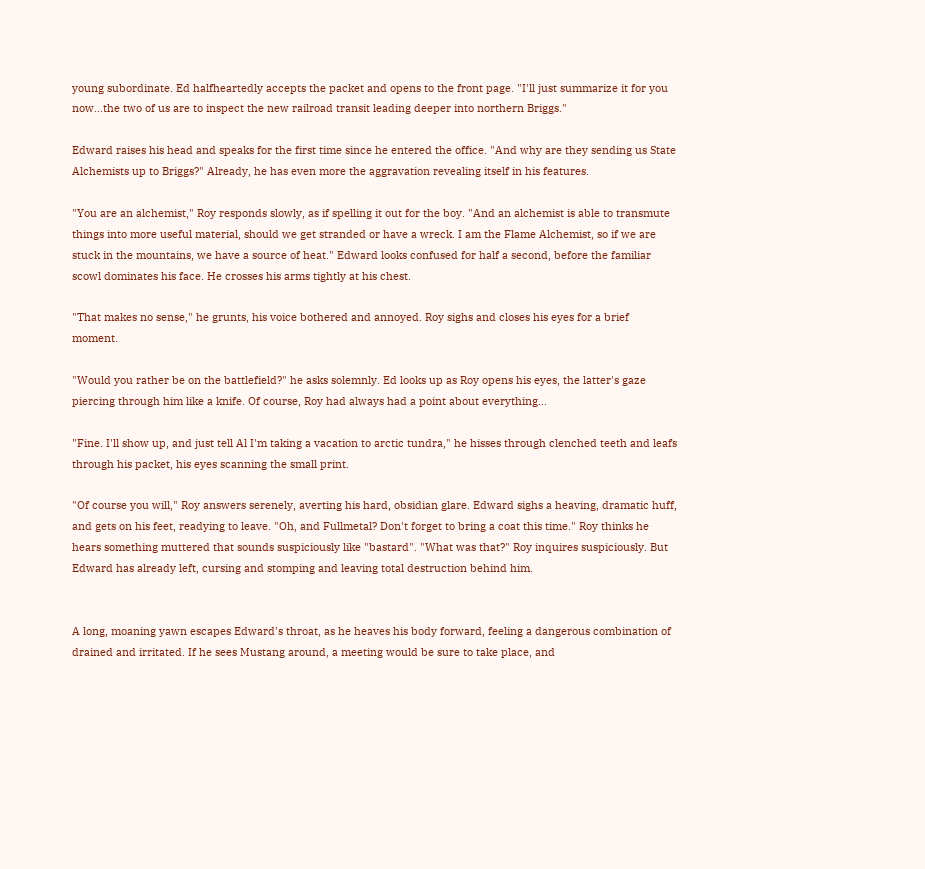young subordinate. Ed halfheartedly accepts the packet and opens to the front page. "I'll just summarize it for you now…the two of us are to inspect the new railroad transit leading deeper into northern Briggs."

Edward raises his head and speaks for the first time since he entered the office. "And why are they sending us State Alchemists up to Briggs?" Already, he has even more the aggravation revealing itself in his features.

"You are an alchemist," Roy responds slowly, as if spelling it out for the boy. "And an alchemist is able to transmute things into more useful material, should we get stranded or have a wreck. I am the Flame Alchemist, so if we are stuck in the mountains, we have a source of heat." Edward looks confused for half a second, before the familiar scowl dominates his face. He crosses his arms tightly at his chest.

"That makes no sense," he grunts, his voice bothered and annoyed. Roy sighs and closes his eyes for a brief moment.

"Would you rather be on the battlefield?" he asks solemnly. Ed looks up as Roy opens his eyes, the latter's gaze piercing through him like a knife. Of course, Roy had always had a point about everything…

"Fine. I'll show up, and just tell Al I'm taking a vacation to arctic tundra," he hisses through clenched teeth and leafs through his packet, his eyes scanning the small print.

"Of course you will," Roy answers serenely, averting his hard, obsidian glare. Edward sighs a heaving, dramatic huff, and gets on his feet, readying to leave. "Oh, and Fullmetal? Don't forget to bring a coat this time." Roy thinks he hears something muttered that sounds suspiciously like "bastard". "What was that?" Roy inquires suspiciously. But Edward has already left, cursing and stomping and leaving total destruction behind him.


A long, moaning yawn escapes Edward's throat, as he heaves his body forward, feeling a dangerous combination of drained and irritated. If he sees Mustang around, a meeting would be sure to take place, and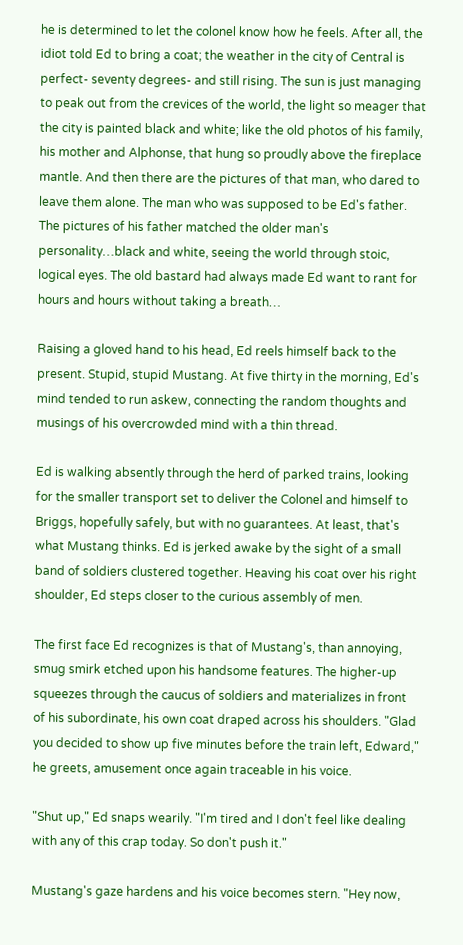he is determined to let the colonel know how he feels. After all, the idiot told Ed to bring a coat; the weather in the city of Central is perfect- seventy degrees- and still rising. The sun is just managing to peak out from the crevices of the world, the light so meager that the city is painted black and white; like the old photos of his family, his mother and Alphonse, that hung so proudly above the fireplace mantle. And then there are the pictures of that man, who dared to leave them alone. The man who was supposed to be Ed's father. The pictures of his father matched the older man's personality…black and white, seeing the world through stoic, logical eyes. The old bastard had always made Ed want to rant for hours and hours without taking a breath…

Raising a gloved hand to his head, Ed reels himself back to the present. Stupid, stupid Mustang. At five thirty in the morning, Ed's mind tended to run askew, connecting the random thoughts and musings of his overcrowded mind with a thin thread.

Ed is walking absently through the herd of parked trains, looking for the smaller transport set to deliver the Colonel and himself to Briggs, hopefully safely, but with no guarantees. At least, that's what Mustang thinks. Ed is jerked awake by the sight of a small band of soldiers clustered together. Heaving his coat over his right shoulder, Ed steps closer to the curious assembly of men.

The first face Ed recognizes is that of Mustang's, than annoying, smug smirk etched upon his handsome features. The higher-up squeezes through the caucus of soldiers and materializes in front of his subordinate, his own coat draped across his shoulders. "Glad you decided to show up five minutes before the train left, Edward," he greets, amusement once again traceable in his voice.

"Shut up," Ed snaps wearily. "I'm tired and I don't feel like dealing with any of this crap today. So don't push it."

Mustang's gaze hardens and his voice becomes stern. "Hey now,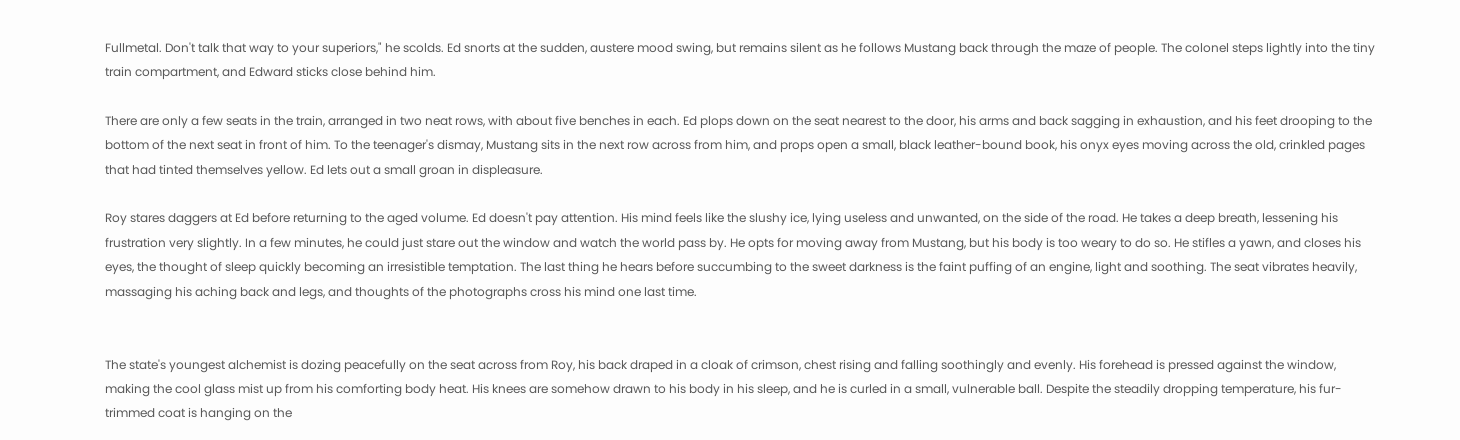Fullmetal. Don't talk that way to your superiors," he scolds. Ed snorts at the sudden, austere mood swing, but remains silent as he follows Mustang back through the maze of people. The colonel steps lightly into the tiny train compartment, and Edward sticks close behind him.

There are only a few seats in the train, arranged in two neat rows, with about five benches in each. Ed plops down on the seat nearest to the door, his arms and back sagging in exhaustion, and his feet drooping to the bottom of the next seat in front of him. To the teenager's dismay, Mustang sits in the next row across from him, and props open a small, black leather-bound book, his onyx eyes moving across the old, crinkled pages that had tinted themselves yellow. Ed lets out a small groan in displeasure.

Roy stares daggers at Ed before returning to the aged volume. Ed doesn't pay attention. His mind feels like the slushy ice, lying useless and unwanted, on the side of the road. He takes a deep breath, lessening his frustration very slightly. In a few minutes, he could just stare out the window and watch the world pass by. He opts for moving away from Mustang, but his body is too weary to do so. He stifles a yawn, and closes his eyes, the thought of sleep quickly becoming an irresistible temptation. The last thing he hears before succumbing to the sweet darkness is the faint puffing of an engine, light and soothing. The seat vibrates heavily, massaging his aching back and legs, and thoughts of the photographs cross his mind one last time.


The state's youngest alchemist is dozing peacefully on the seat across from Roy, his back draped in a cloak of crimson, chest rising and falling soothingly and evenly. His forehead is pressed against the window, making the cool glass mist up from his comforting body heat. His knees are somehow drawn to his body in his sleep, and he is curled in a small, vulnerable ball. Despite the steadily dropping temperature, his fur-trimmed coat is hanging on the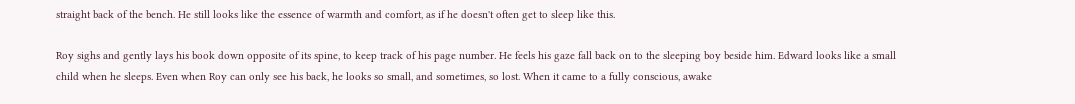straight back of the bench. He still looks like the essence of warmth and comfort, as if he doesn't often get to sleep like this.

Roy sighs and gently lays his book down opposite of its spine, to keep track of his page number. He feels his gaze fall back on to the sleeping boy beside him. Edward looks like a small child when he sleeps. Even when Roy can only see his back, he looks so small, and sometimes, so lost. When it came to a fully conscious, awake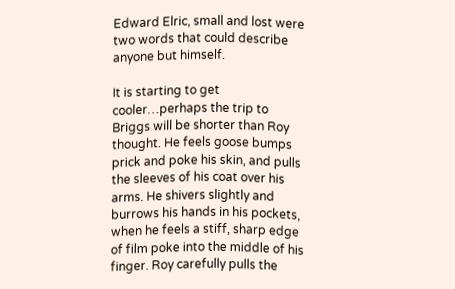Edward Elric, small and lost were two words that could describe anyone but himself.

It is starting to get cooler…perhaps the trip to Briggs will be shorter than Roy thought. He feels goose bumps prick and poke his skin, and pulls the sleeves of his coat over his arms. He shivers slightly and burrows his hands in his pockets, when he feels a stiff, sharp edge of film poke into the middle of his finger. Roy carefully pulls the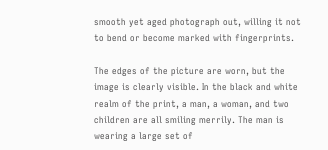smooth yet aged photograph out, willing it not to bend or become marked with fingerprints.

The edges of the picture are worn, but the image is clearly visible. In the black and white realm of the print, a man, a woman, and two children are all smiling merrily. The man is wearing a large set of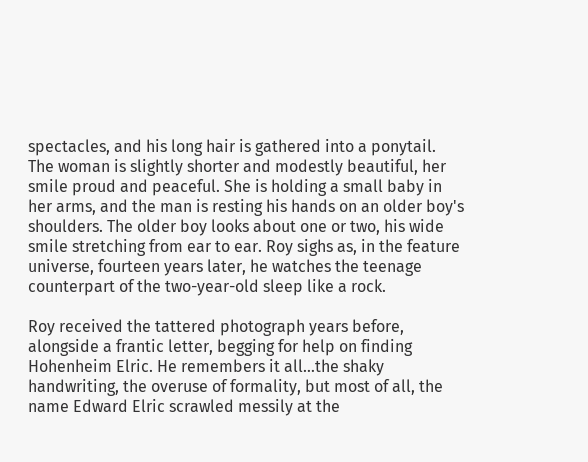spectacles, and his long hair is gathered into a ponytail. The woman is slightly shorter and modestly beautiful, her smile proud and peaceful. She is holding a small baby in her arms, and the man is resting his hands on an older boy's shoulders. The older boy looks about one or two, his wide smile stretching from ear to ear. Roy sighs as, in the feature universe, fourteen years later, he watches the teenage counterpart of the two-year-old sleep like a rock.

Roy received the tattered photograph years before, alongside a frantic letter, begging for help on finding Hohenheim Elric. He remembers it all…the shaky handwriting, the overuse of formality, but most of all, the name Edward Elric scrawled messily at the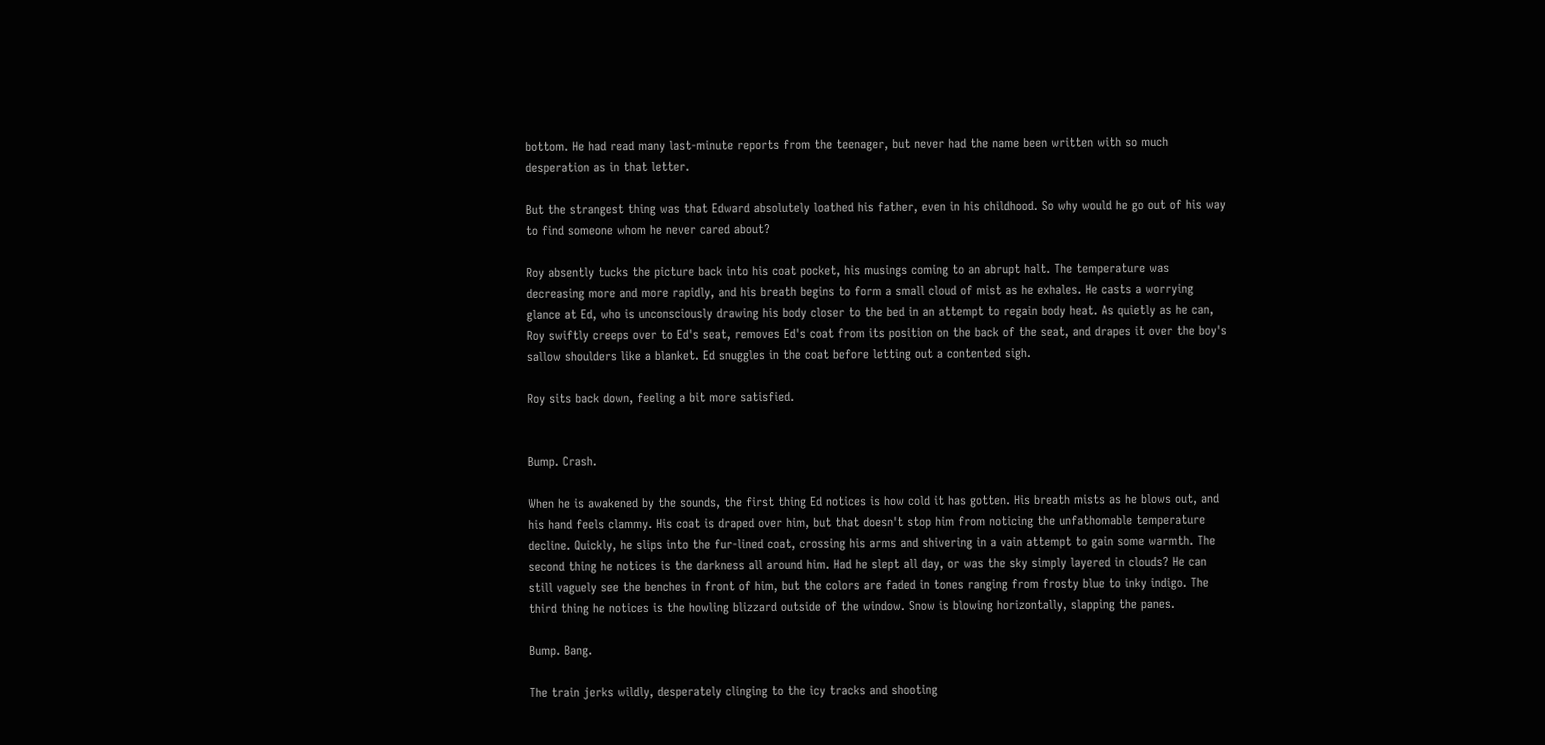bottom. He had read many last-minute reports from the teenager, but never had the name been written with so much desperation as in that letter.

But the strangest thing was that Edward absolutely loathed his father, even in his childhood. So why would he go out of his way to find someone whom he never cared about?

Roy absently tucks the picture back into his coat pocket, his musings coming to an abrupt halt. The temperature was decreasing more and more rapidly, and his breath begins to form a small cloud of mist as he exhales. He casts a worrying glance at Ed, who is unconsciously drawing his body closer to the bed in an attempt to regain body heat. As quietly as he can, Roy swiftly creeps over to Ed's seat, removes Ed's coat from its position on the back of the seat, and drapes it over the boy's sallow shoulders like a blanket. Ed snuggles in the coat before letting out a contented sigh.

Roy sits back down, feeling a bit more satisfied.


Bump. Crash.

When he is awakened by the sounds, the first thing Ed notices is how cold it has gotten. His breath mists as he blows out, and his hand feels clammy. His coat is draped over him, but that doesn't stop him from noticing the unfathomable temperature decline. Quickly, he slips into the fur-lined coat, crossing his arms and shivering in a vain attempt to gain some warmth. The second thing he notices is the darkness all around him. Had he slept all day, or was the sky simply layered in clouds? He can still vaguely see the benches in front of him, but the colors are faded in tones ranging from frosty blue to inky indigo. The third thing he notices is the howling blizzard outside of the window. Snow is blowing horizontally, slapping the panes.

Bump. Bang.

The train jerks wildly, desperately clinging to the icy tracks and shooting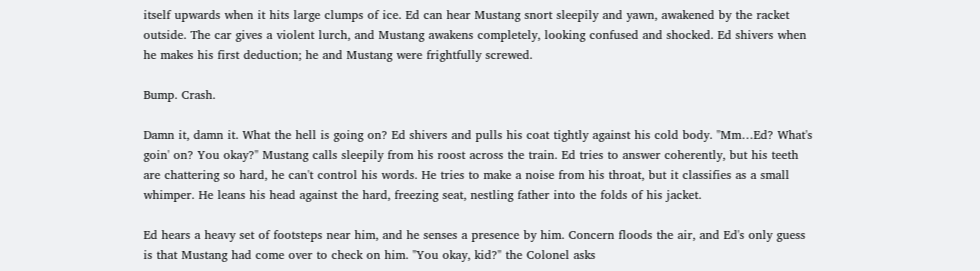itself upwards when it hits large clumps of ice. Ed can hear Mustang snort sleepily and yawn, awakened by the racket outside. The car gives a violent lurch, and Mustang awakens completely, looking confused and shocked. Ed shivers when he makes his first deduction; he and Mustang were frightfully screwed.

Bump. Crash.

Damn it, damn it. What the hell is going on? Ed shivers and pulls his coat tightly against his cold body. "Mm…Ed? What's goin' on? You okay?" Mustang calls sleepily from his roost across the train. Ed tries to answer coherently, but his teeth are chattering so hard, he can't control his words. He tries to make a noise from his throat, but it classifies as a small whimper. He leans his head against the hard, freezing seat, nestling father into the folds of his jacket.

Ed hears a heavy set of footsteps near him, and he senses a presence by him. Concern floods the air, and Ed's only guess is that Mustang had come over to check on him. "You okay, kid?" the Colonel asks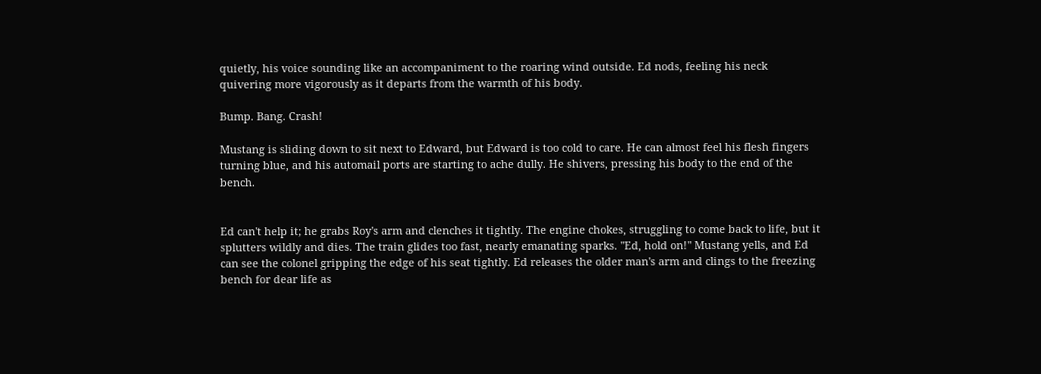quietly, his voice sounding like an accompaniment to the roaring wind outside. Ed nods, feeling his neck quivering more vigorously as it departs from the warmth of his body.

Bump. Bang. Crash!

Mustang is sliding down to sit next to Edward, but Edward is too cold to care. He can almost feel his flesh fingers turning blue, and his automail ports are starting to ache dully. He shivers, pressing his body to the end of the bench.


Ed can't help it; he grabs Roy's arm and clenches it tightly. The engine chokes, struggling to come back to life, but it splutters wildly and dies. The train glides too fast, nearly emanating sparks. "Ed, hold on!" Mustang yells, and Ed can see the colonel gripping the edge of his seat tightly. Ed releases the older man's arm and clings to the freezing bench for dear life as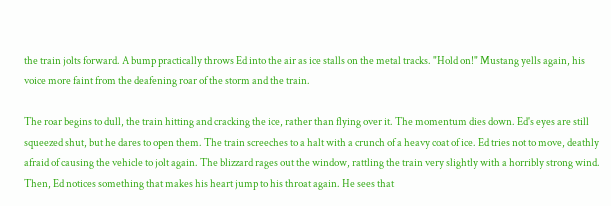the train jolts forward. A bump practically throws Ed into the air as ice stalls on the metal tracks. "Hold on!" Mustang yells again, his voice more faint from the deafening roar of the storm and the train.

The roar begins to dull, the train hitting and cracking the ice, rather than flying over it. The momentum dies down. Ed's eyes are still squeezed shut, but he dares to open them. The train screeches to a halt with a crunch of a heavy coat of ice. Ed tries not to move, deathly afraid of causing the vehicle to jolt again. The blizzard rages out the window, rattling the train very slightly with a horribly strong wind. Then, Ed notices something that makes his heart jump to his throat again. He sees that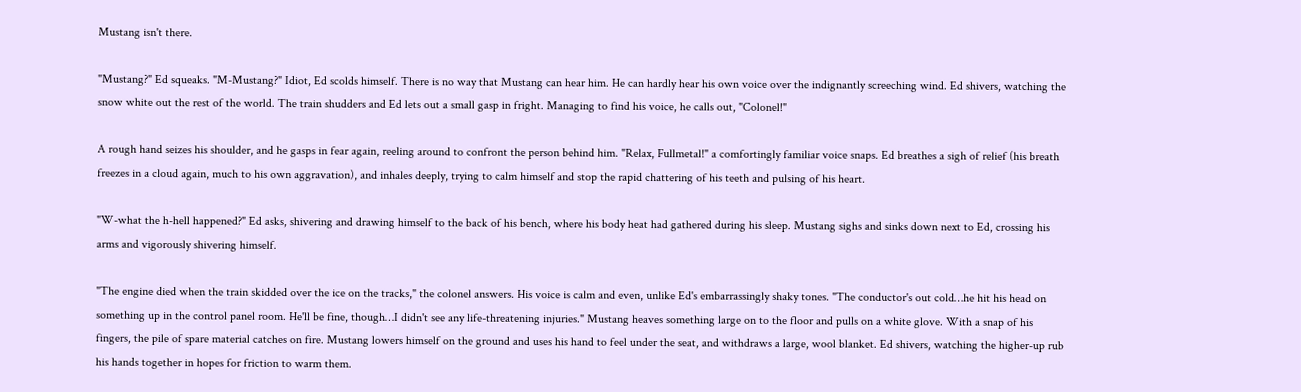Mustang isn't there.

"Mustang?" Ed squeaks. "M-Mustang?" Idiot, Ed scolds himself. There is no way that Mustang can hear him. He can hardly hear his own voice over the indignantly screeching wind. Ed shivers, watching the snow white out the rest of the world. The train shudders and Ed lets out a small gasp in fright. Managing to find his voice, he calls out, "Colonel!"

A rough hand seizes his shoulder, and he gasps in fear again, reeling around to confront the person behind him. "Relax, Fullmetal!" a comfortingly familiar voice snaps. Ed breathes a sigh of relief (his breath freezes in a cloud again, much to his own aggravation), and inhales deeply, trying to calm himself and stop the rapid chattering of his teeth and pulsing of his heart.

"W-what the h-hell happened?" Ed asks, shivering and drawing himself to the back of his bench, where his body heat had gathered during his sleep. Mustang sighs and sinks down next to Ed, crossing his arms and vigorously shivering himself.

"The engine died when the train skidded over the ice on the tracks," the colonel answers. His voice is calm and even, unlike Ed's embarrassingly shaky tones. "The conductor's out cold…he hit his head on something up in the control panel room. He'll be fine, though…I didn't see any life-threatening injuries." Mustang heaves something large on to the floor and pulls on a white glove. With a snap of his fingers, the pile of spare material catches on fire. Mustang lowers himself on the ground and uses his hand to feel under the seat, and withdraws a large, wool blanket. Ed shivers, watching the higher-up rub his hands together in hopes for friction to warm them.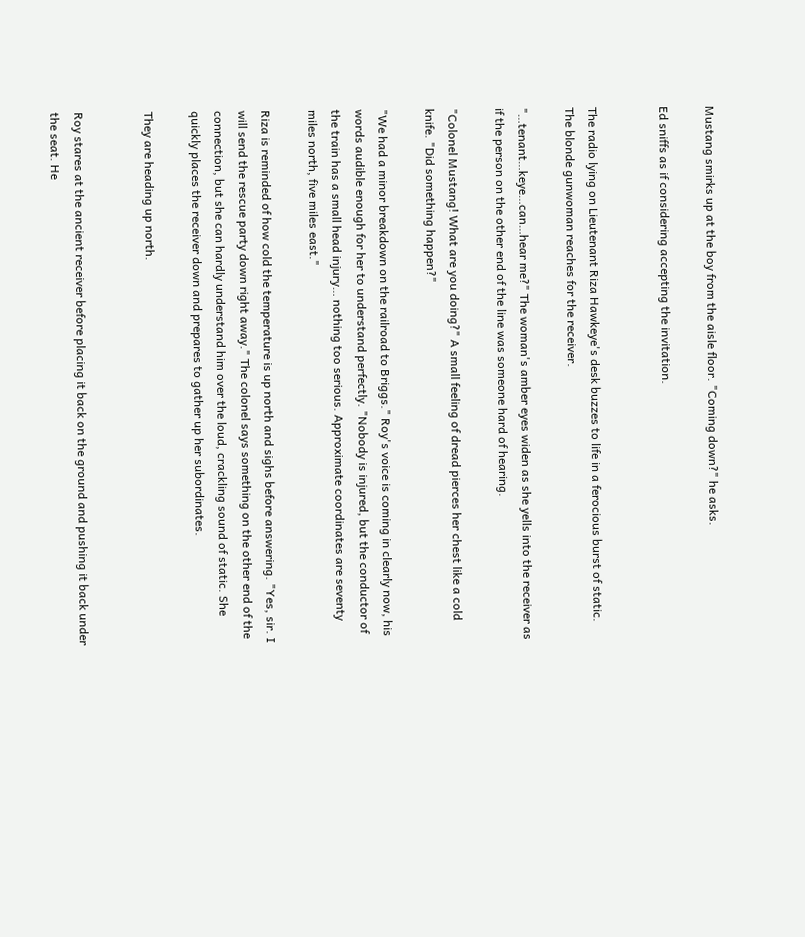Mustang smirks up at the boy from the aisle floor. "Coming down?" he asks.

Ed sniffs as if considering accepting the invitation.


The radio lying on Lieutenant Riza Hawkeye's desk buzzes to life in a ferocious burst of static. The blonde gunwoman reaches for the receiver.

"…tenant…keye…can…hear me?" The woman's amber eyes widen as she yells into the receiver as if the person on the other end of the line was someone hard of hearing.

"Colonel Mustang! What are you doing?" A small feeling of dread pierces her chest like a cold knife. "Did something happen?"

"We had a minor breakdown on the railroad to Briggs." Roy's voice is coming in clearly now, his words audible enough for her to understand perfectly. "Nobody is injured, but the conductor of the train has a small head injury… nothing too serious. Approximate coordinates are seventy miles north, five miles east."

Riza is reminded of how cold the temperature is up north and sighs before answering. "Yes, sir. I will send the rescue party down right away." The colonel says something on the other end of the connection, but she can hardly understand him over the loud, crackling sound of static. She quickly places the receiver down and prepares to gather up her subordinates.

They are heading up north.


Roy stares at the ancient receiver before placing it back on the ground and pushing it back under the seat. He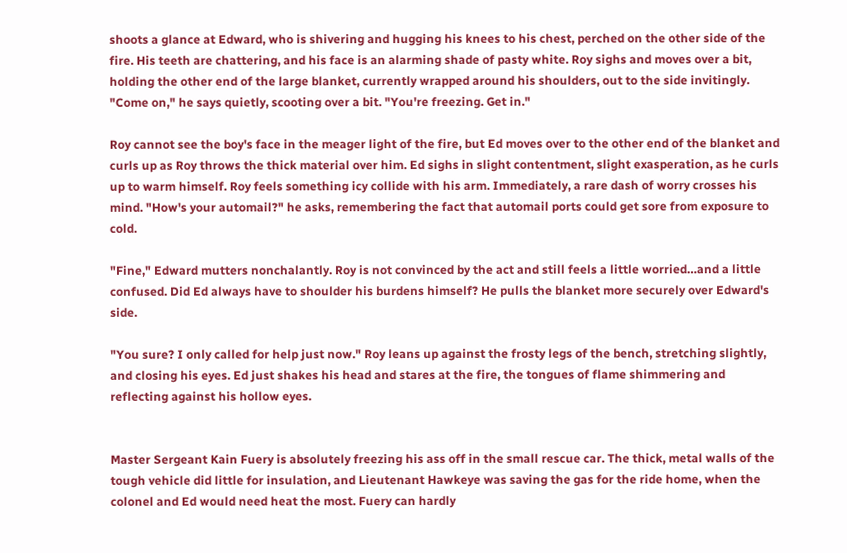shoots a glance at Edward, who is shivering and hugging his knees to his chest, perched on the other side of the fire. His teeth are chattering, and his face is an alarming shade of pasty white. Roy sighs and moves over a bit, holding the other end of the large blanket, currently wrapped around his shoulders, out to the side invitingly. "Come on," he says quietly, scooting over a bit. "You're freezing. Get in."

Roy cannot see the boy's face in the meager light of the fire, but Ed moves over to the other end of the blanket and curls up as Roy throws the thick material over him. Ed sighs in slight contentment, slight exasperation, as he curls up to warm himself. Roy feels something icy collide with his arm. Immediately, a rare dash of worry crosses his mind. "How's your automail?" he asks, remembering the fact that automail ports could get sore from exposure to cold.

"Fine," Edward mutters nonchalantly. Roy is not convinced by the act and still feels a little worried…and a little confused. Did Ed always have to shoulder his burdens himself? He pulls the blanket more securely over Edward's side.

"You sure? I only called for help just now." Roy leans up against the frosty legs of the bench, stretching slightly, and closing his eyes. Ed just shakes his head and stares at the fire, the tongues of flame shimmering and reflecting against his hollow eyes.


Master Sergeant Kain Fuery is absolutely freezing his ass off in the small rescue car. The thick, metal walls of the tough vehicle did little for insulation, and Lieutenant Hawkeye was saving the gas for the ride home, when the colonel and Ed would need heat the most. Fuery can hardly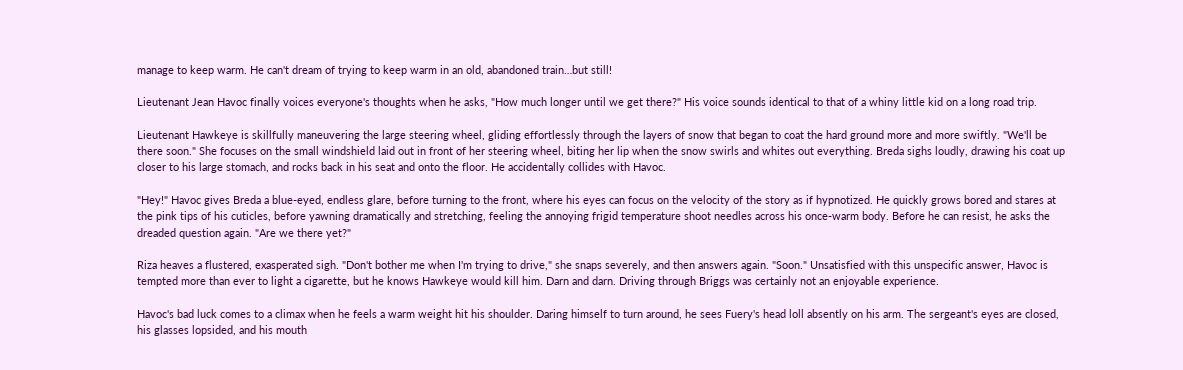manage to keep warm. He can't dream of trying to keep warm in an old, abandoned train…but still!

Lieutenant Jean Havoc finally voices everyone's thoughts when he asks, "How much longer until we get there?" His voice sounds identical to that of a whiny little kid on a long road trip.

Lieutenant Hawkeye is skillfully maneuvering the large steering wheel, gliding effortlessly through the layers of snow that began to coat the hard ground more and more swiftly. "We'll be there soon." She focuses on the small windshield laid out in front of her steering wheel, biting her lip when the snow swirls and whites out everything. Breda sighs loudly, drawing his coat up closer to his large stomach, and rocks back in his seat and onto the floor. He accidentally collides with Havoc.

"Hey!" Havoc gives Breda a blue-eyed, endless glare, before turning to the front, where his eyes can focus on the velocity of the story as if hypnotized. He quickly grows bored and stares at the pink tips of his cuticles, before yawning dramatically and stretching, feeling the annoying frigid temperature shoot needles across his once-warm body. Before he can resist, he asks the dreaded question again. "Are we there yet?"

Riza heaves a flustered, exasperated sigh. "Don't bother me when I'm trying to drive," she snaps severely, and then answers again. "Soon." Unsatisfied with this unspecific answer, Havoc is tempted more than ever to light a cigarette, but he knows Hawkeye would kill him. Darn and darn. Driving through Briggs was certainly not an enjoyable experience.

Havoc's bad luck comes to a climax when he feels a warm weight hit his shoulder. Daring himself to turn around, he sees Fuery's head loll absently on his arm. The sergeant's eyes are closed, his glasses lopsided, and his mouth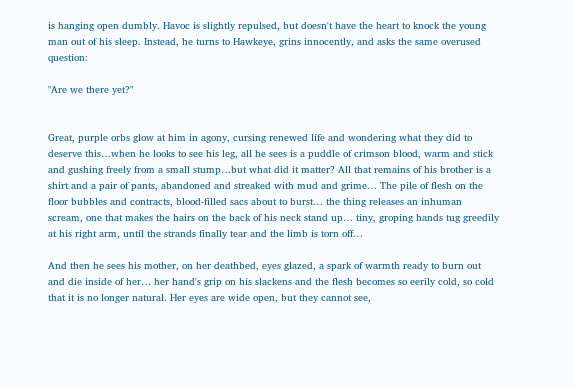is hanging open dumbly. Havoc is slightly repulsed, but doesn't have the heart to knock the young man out of his sleep. Instead, he turns to Hawkeye, grins innocently, and asks the same overused question:

"Are we there yet?"


Great, purple orbs glow at him in agony, cursing renewed life and wondering what they did to deserve this…when he looks to see his leg, all he sees is a puddle of crimson blood, warm and stick and gushing freely from a small stump…but what did it matter? All that remains of his brother is a shirt and a pair of pants, abandoned and streaked with mud and grime… The pile of flesh on the floor bubbles and contracts, blood-filled sacs about to burst… the thing releases an inhuman scream, one that makes the hairs on the back of his neck stand up… tiny, groping hands tug greedily at his right arm, until the strands finally tear and the limb is torn off…

And then he sees his mother, on her deathbed, eyes glazed, a spark of warmth ready to burn out and die inside of her… her hand's grip on his slackens and the flesh becomes so eerily cold, so cold that it is no longer natural. Her eyes are wide open, but they cannot see,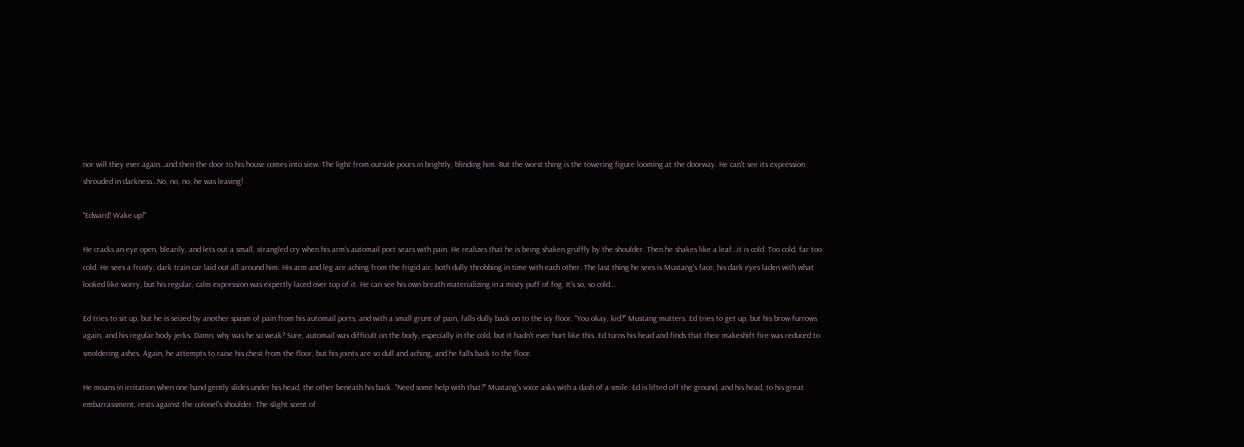nor will they ever again…and then the door to his house comes into view. The light from outside pours in brightly, blinding him. But the worst thing is the towering figure looming at the doorway. He can't see its expression shrouded in darkness…No, no, no, he was leaving!

"Edward! Wake up!"

He cracks an eye open, blearily, and lets out a small, strangled cry when his arm's automail port sears with pain. He realizes that he is being shaken gruffly by the shoulder. Then he shakes like a leaf…it is cold. Too cold, far too cold. He sees a frosty, dark train car laid out all around him. His arm and leg are aching from the frigid air, both dully throbbing in time with each other. The last thing he sees is Mustang's face, his dark eyes laden with what looked like worry, but his regular, calm expression was expertly laced over top of it. He can see his own breath materializing in a misty puff of fog. It's so, so cold…

Ed tries to sit up, but he is seized by another spasm of pain from his automail ports, and with a small grunt of pain, falls dully back on to the icy floor. "You okay, kid?" Mustang mutters. Ed tries to get up, but his brow furrows again, and his regular body jerks. Damn, why was he so weak? Sure, automail was difficult on the body, especially in the cold, but it hadn't ever hurt like this. Ed turns his head and finds that their makeshift fire was reduced to smoldering ashes. Again, he attempts to raise his chest from the floor, but his joints are so dull and aching, and he falls back to the floor.

He moans in irritation when one hand gently slides under his head, the other beneath his back. "Need some help with that?" Mustang's voice asks with a dash of a smile. Ed is lifted off the ground, and his head, to his great embarrassment, rests against the colonel's shoulder. The slight scent of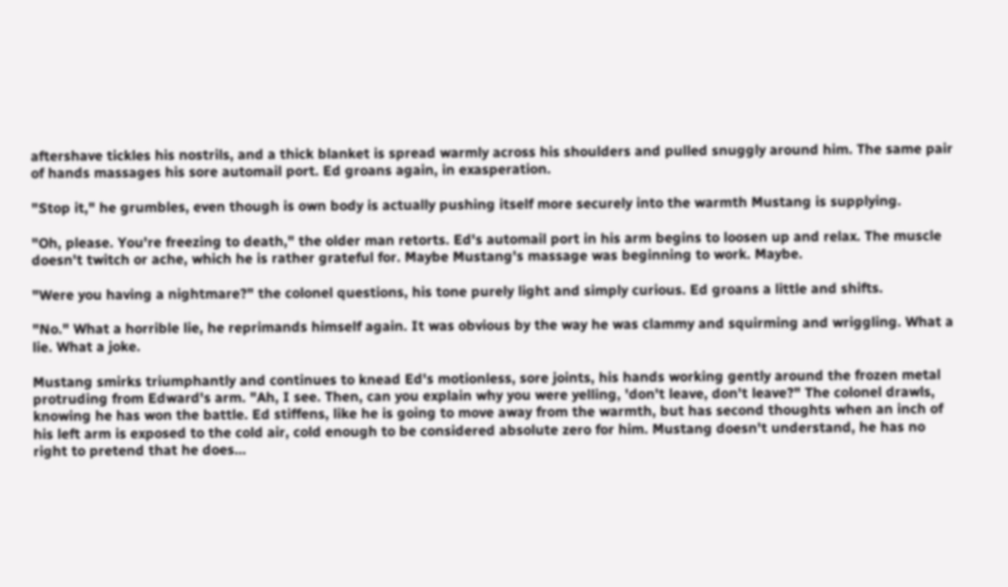aftershave tickles his nostrils, and a thick blanket is spread warmly across his shoulders and pulled snuggly around him. The same pair of hands massages his sore automail port. Ed groans again, in exasperation.

"Stop it," he grumbles, even though is own body is actually pushing itself more securely into the warmth Mustang is supplying.

"Oh, please. You're freezing to death," the older man retorts. Ed's automail port in his arm begins to loosen up and relax. The muscle doesn't twitch or ache, which he is rather grateful for. Maybe Mustang's massage was beginning to work. Maybe.

"Were you having a nightmare?" the colonel questions, his tone purely light and simply curious. Ed groans a little and shifts.

"No." What a horrible lie, he reprimands himself again. It was obvious by the way he was clammy and squirming and wriggling. What a lie. What a joke.

Mustang smirks triumphantly and continues to knead Ed's motionless, sore joints, his hands working gently around the frozen metal protruding from Edward's arm. "Ah, I see. Then, can you explain why you were yelling, 'don't leave, don't leave?" The colonel drawls, knowing he has won the battle. Ed stiffens, like he is going to move away from the warmth, but has second thoughts when an inch of his left arm is exposed to the cold air, cold enough to be considered absolute zero for him. Mustang doesn't understand, he has no right to pretend that he does…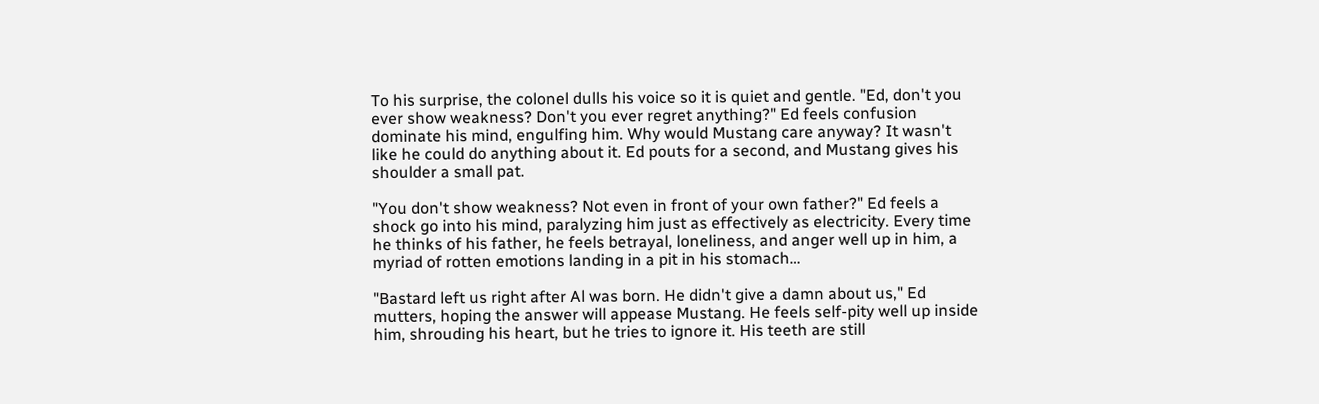To his surprise, the colonel dulls his voice so it is quiet and gentle. "Ed, don't you ever show weakness? Don't you ever regret anything?" Ed feels confusion dominate his mind, engulfing him. Why would Mustang care anyway? It wasn't like he could do anything about it. Ed pouts for a second, and Mustang gives his shoulder a small pat.

"You don't show weakness? Not even in front of your own father?" Ed feels a shock go into his mind, paralyzing him just as effectively as electricity. Every time he thinks of his father, he feels betrayal, loneliness, and anger well up in him, a myriad of rotten emotions landing in a pit in his stomach…

"Bastard left us right after Al was born. He didn't give a damn about us," Ed mutters, hoping the answer will appease Mustang. He feels self-pity well up inside him, shrouding his heart, but he tries to ignore it. His teeth are still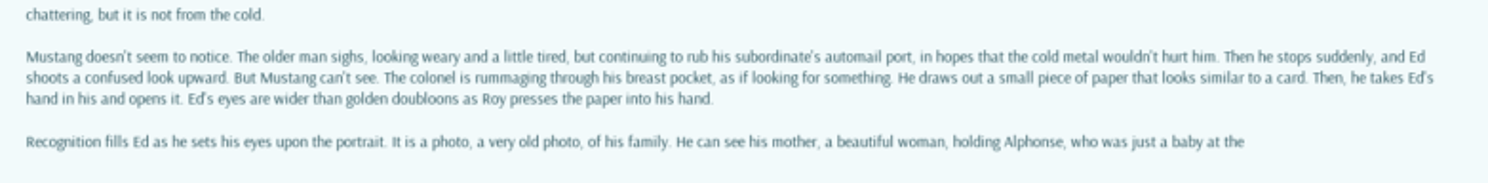chattering, but it is not from the cold.

Mustang doesn't seem to notice. The older man sighs, looking weary and a little tired, but continuing to rub his subordinate's automail port, in hopes that the cold metal wouldn't hurt him. Then he stops suddenly, and Ed shoots a confused look upward. But Mustang can't see. The colonel is rummaging through his breast pocket, as if looking for something. He draws out a small piece of paper that looks similar to a card. Then, he takes Ed's hand in his and opens it. Ed's eyes are wider than golden doubloons as Roy presses the paper into his hand.

Recognition fills Ed as he sets his eyes upon the portrait. It is a photo, a very old photo, of his family. He can see his mother, a beautiful woman, holding Alphonse, who was just a baby at the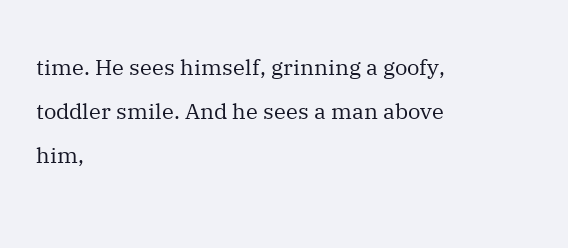time. He sees himself, grinning a goofy, toddler smile. And he sees a man above him,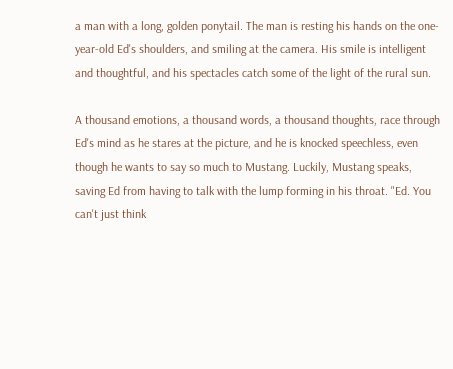a man with a long, golden ponytail. The man is resting his hands on the one-year-old Ed's shoulders, and smiling at the camera. His smile is intelligent and thoughtful, and his spectacles catch some of the light of the rural sun.

A thousand emotions, a thousand words, a thousand thoughts, race through Ed's mind as he stares at the picture, and he is knocked speechless, even though he wants to say so much to Mustang. Luckily, Mustang speaks, saving Ed from having to talk with the lump forming in his throat. "Ed. You can't just think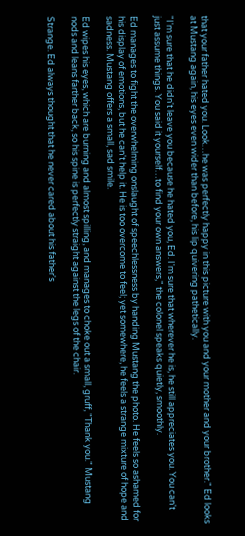that your father hated you. Look…he was perfectly happy in this picture with you and your mother and your brother." Ed looks at Mustang again, his eyes even wider than before, his lip quivering pathetically.

"I'm sure that he didn't leave you because he hated you, Ed. I'm sure that wherever he is, he still appreciates you. You can't just assume things. You said it yourself…to find your own answers," the colonel speaks quietly, smoothly.

Ed manages to fight the overwhelming onslaught of speechlessness by handing Mustang the photo. He feels so ashamed for his display of emotions, but he can't help it. He is too overcome to feel; yet somewhere, he feels a strange mixture of hope and sadness. Mustang offers a small, sad smile.

Ed wipes his eyes, which are burning and almost spilling, and manages to choke out a small, gruff, "Thank you." Mustang nods and leans farther back, so his spine is perfectly straight against the legs of the chair.

Strange. Ed always thought that he never cared about his father's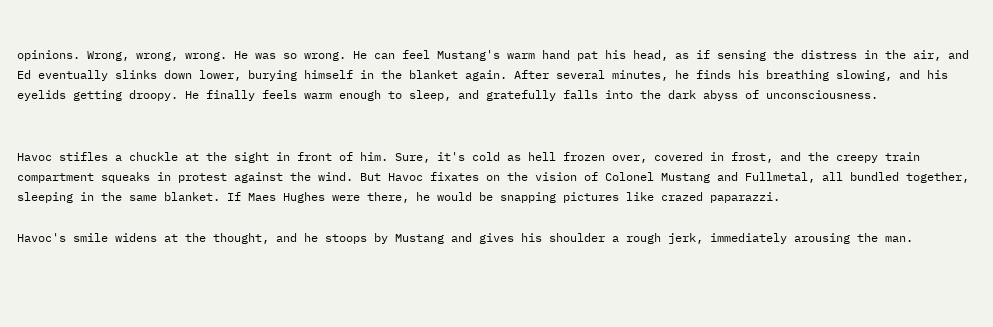opinions. Wrong, wrong, wrong. He was so wrong. He can feel Mustang's warm hand pat his head, as if sensing the distress in the air, and Ed eventually slinks down lower, burying himself in the blanket again. After several minutes, he finds his breathing slowing, and his eyelids getting droopy. He finally feels warm enough to sleep, and gratefully falls into the dark abyss of unconsciousness.


Havoc stifles a chuckle at the sight in front of him. Sure, it's cold as hell frozen over, covered in frost, and the creepy train compartment squeaks in protest against the wind. But Havoc fixates on the vision of Colonel Mustang and Fullmetal, all bundled together, sleeping in the same blanket. If Maes Hughes were there, he would be snapping pictures like crazed paparazzi.

Havoc's smile widens at the thought, and he stoops by Mustang and gives his shoulder a rough jerk, immediately arousing the man.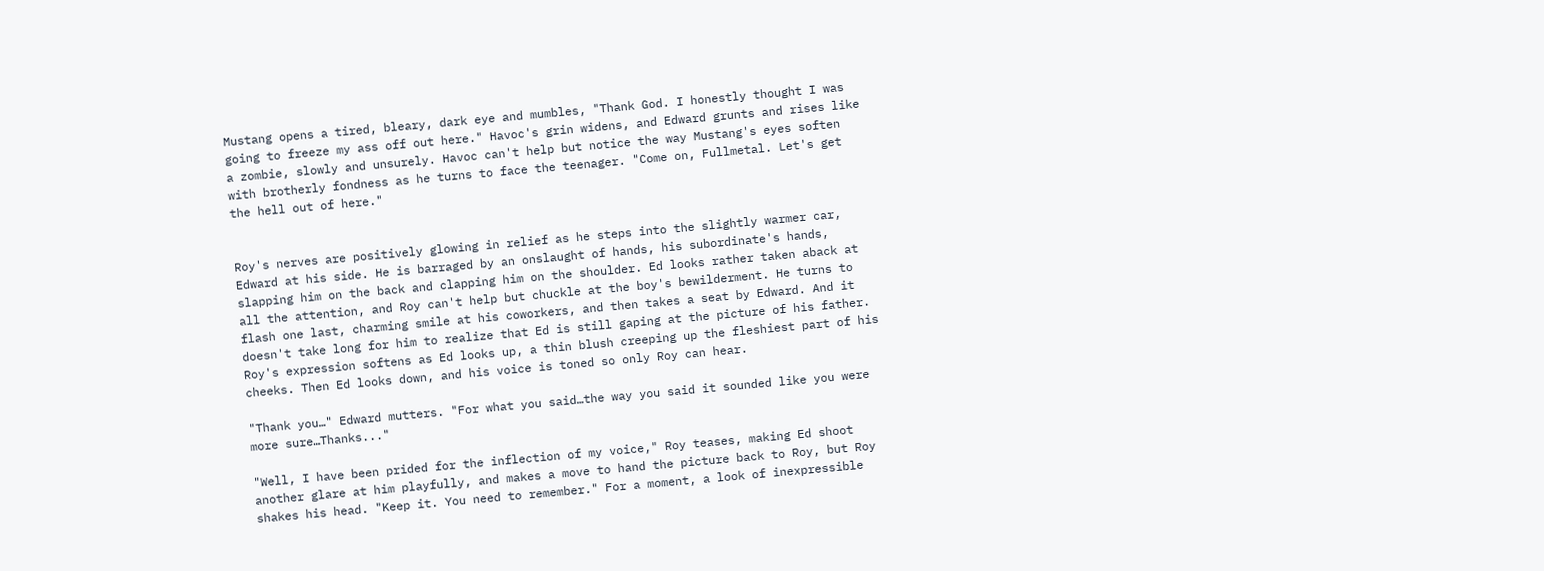Mustang opens a tired, bleary, dark eye and mumbles, "Thank God. I honestly thought I was going to freeze my ass off out here." Havoc's grin widens, and Edward grunts and rises like a zombie, slowly and unsurely. Havoc can't help but notice the way Mustang's eyes soften with brotherly fondness as he turns to face the teenager. "Come on, Fullmetal. Let's get the hell out of here."


Roy's nerves are positively glowing in relief as he steps into the slightly warmer car, Edward at his side. He is barraged by an onslaught of hands, his subordinate's hands, slapping him on the back and clapping him on the shoulder. Ed looks rather taken aback at all the attention, and Roy can't help but chuckle at the boy's bewilderment. He turns to flash one last, charming smile at his coworkers, and then takes a seat by Edward. And it doesn't take long for him to realize that Ed is still gaping at the picture of his father. Roy's expression softens as Ed looks up, a thin blush creeping up the fleshiest part of his cheeks. Then Ed looks down, and his voice is toned so only Roy can hear.

"Thank you…" Edward mutters. "For what you said…the way you said it sounded like you were more sure…Thanks..."

"Well, I have been prided for the inflection of my voice," Roy teases, making Ed shoot another glare at him playfully, and makes a move to hand the picture back to Roy, but Roy shakes his head. "Keep it. You need to remember." For a moment, a look of inexpressible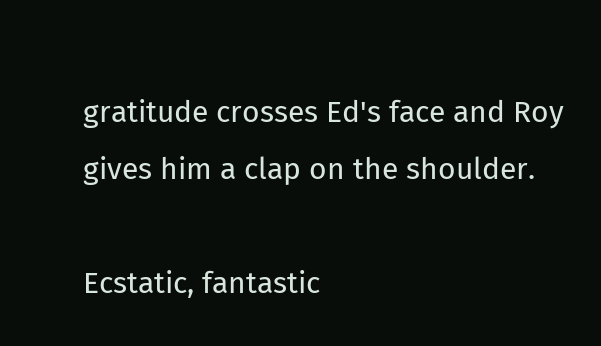gratitude crosses Ed's face and Roy gives him a clap on the shoulder.

Ecstatic, fantastic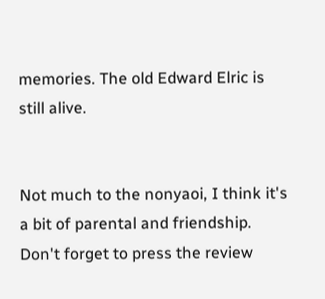memories. The old Edward Elric is still alive.


Not much to the nonyaoi, I think it's a bit of parental and friendship. Don't forget to press the review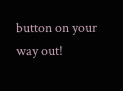button on your way out!